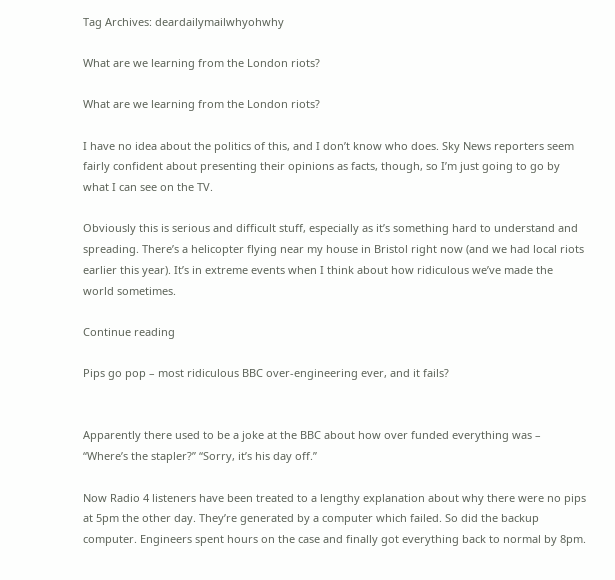Tag Archives: deardailymailwhyohwhy

What are we learning from the London riots?

What are we learning from the London riots?

I have no idea about the politics of this, and I don’t know who does. Sky News reporters seem fairly confident about presenting their opinions as facts, though, so I’m just going to go by what I can see on the TV.

Obviously this is serious and difficult stuff, especially as it’s something hard to understand and spreading. There’s a helicopter flying near my house in Bristol right now (and we had local riots earlier this year). It’s in extreme events when I think about how ridiculous we’ve made the world sometimes.

Continue reading

Pips go pop – most ridiculous BBC over-engineering ever, and it fails?


Apparently there used to be a joke at the BBC about how over funded everything was – “Where’s the stapler?” “Sorry, it’s his day off.”

Now Radio 4 listeners have been treated to a lengthy explanation about why there were no pips at 5pm the other day. They’re generated by a computer which failed. So did the backup computer. Engineers spent hours on the case and finally got everything back to normal by 8pm.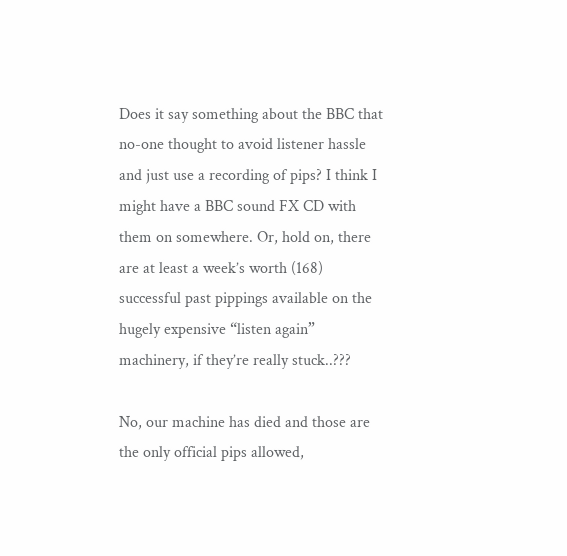Does it say something about the BBC that no-one thought to avoid listener hassle and just use a recording of pips? I think I might have a BBC sound FX CD with them on somewhere. Or, hold on, there are at least a week’s worth (168) successful past pippings available on the hugely expensive “listen again” machinery, if they’re really stuck..???

No, our machine has died and those are the only official pips allowed,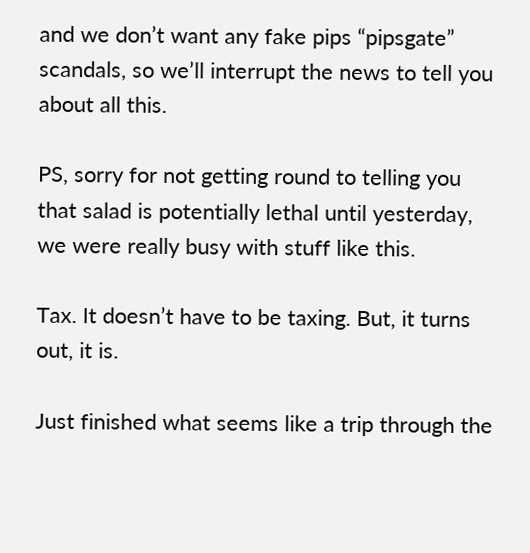and we don’t want any fake pips “pipsgate” scandals, so we’ll interrupt the news to tell you about all this.

PS, sorry for not getting round to telling you that salad is potentially lethal until yesterday, we were really busy with stuff like this.

Tax. It doesn’t have to be taxing. But, it turns out, it is.

Just finished what seems like a trip through the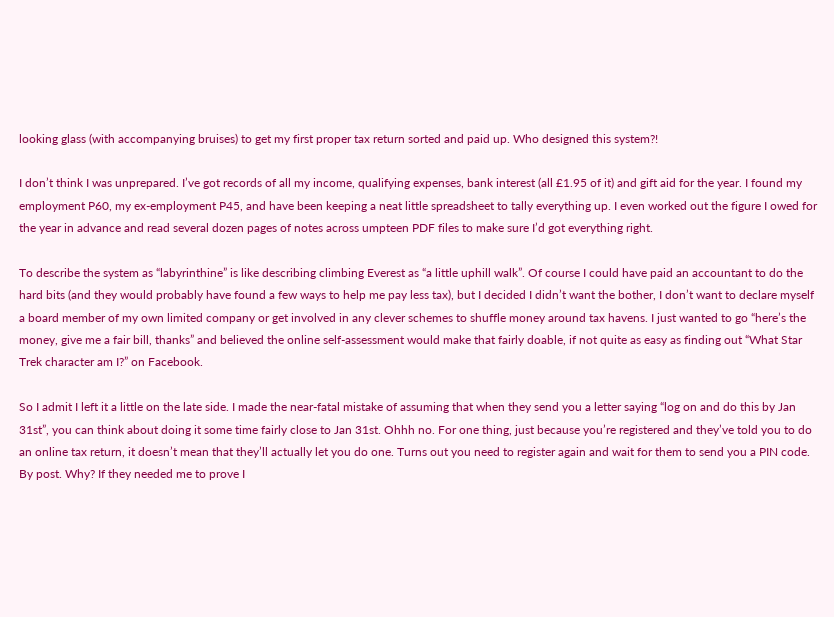looking glass (with accompanying bruises) to get my first proper tax return sorted and paid up. Who designed this system?!

I don’t think I was unprepared. I’ve got records of all my income, qualifying expenses, bank interest (all £1.95 of it) and gift aid for the year. I found my employment P60, my ex-employment P45, and have been keeping a neat little spreadsheet to tally everything up. I even worked out the figure I owed for the year in advance and read several dozen pages of notes across umpteen PDF files to make sure I’d got everything right.

To describe the system as “labyrinthine” is like describing climbing Everest as “a little uphill walk”. Of course I could have paid an accountant to do the hard bits (and they would probably have found a few ways to help me pay less tax), but I decided I didn’t want the bother, I don’t want to declare myself a board member of my own limited company or get involved in any clever schemes to shuffle money around tax havens. I just wanted to go “here’s the money, give me a fair bill, thanks” and believed the online self-assessment would make that fairly doable, if not quite as easy as finding out “What Star Trek character am I?” on Facebook.

So I admit I left it a little on the late side. I made the near-fatal mistake of assuming that when they send you a letter saying “log on and do this by Jan 31st”, you can think about doing it some time fairly close to Jan 31st. Ohhh no. For one thing, just because you’re registered and they’ve told you to do an online tax return, it doesn’t mean that they’ll actually let you do one. Turns out you need to register again and wait for them to send you a PIN code. By post. Why? If they needed me to prove I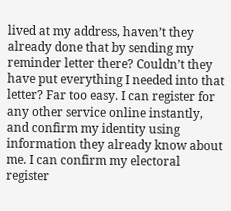lived at my address, haven’t they already done that by sending my reminder letter there? Couldn’t they have put everything I needed into that letter? Far too easy. I can register for any other service online instantly, and confirm my identity using information they already know about me. I can confirm my electoral register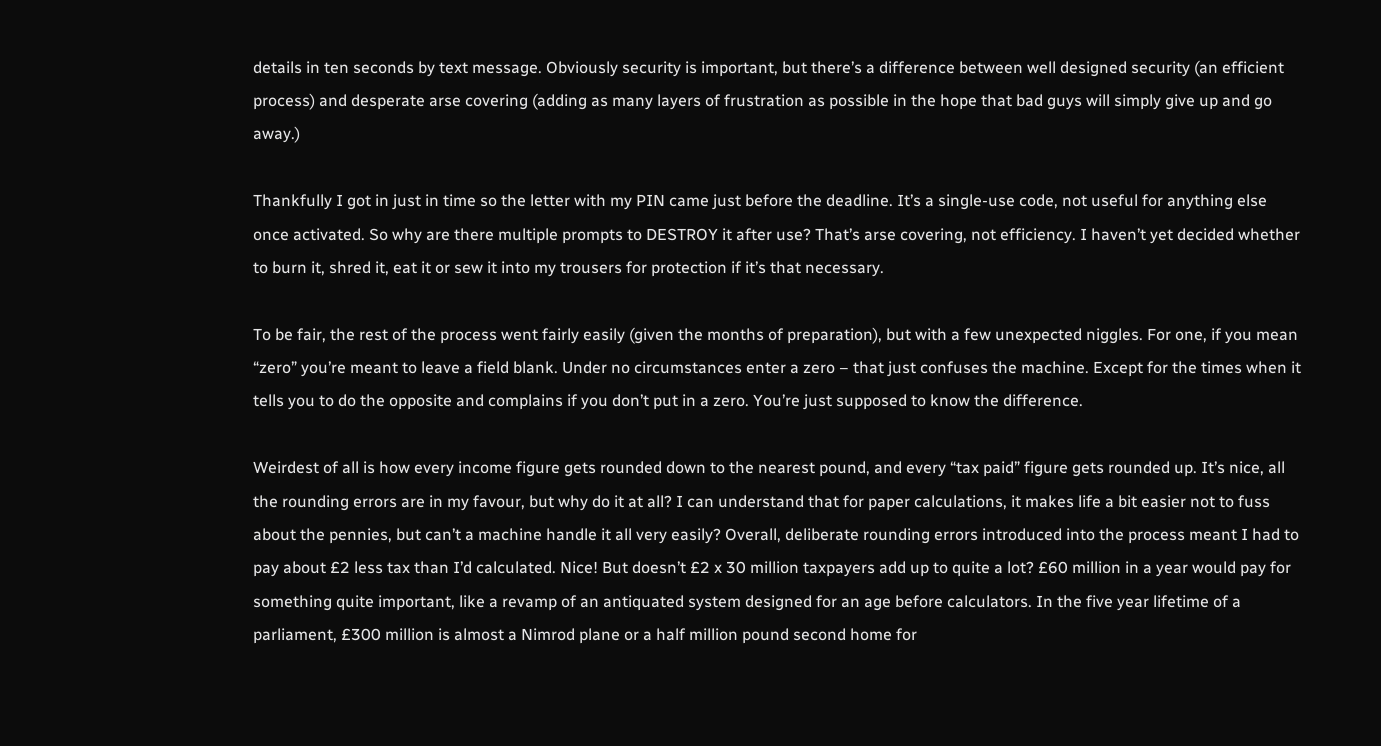details in ten seconds by text message. Obviously security is important, but there’s a difference between well designed security (an efficient process) and desperate arse covering (adding as many layers of frustration as possible in the hope that bad guys will simply give up and go away.)

Thankfully I got in just in time so the letter with my PIN came just before the deadline. It’s a single-use code, not useful for anything else once activated. So why are there multiple prompts to DESTROY it after use? That’s arse covering, not efficiency. I haven’t yet decided whether to burn it, shred it, eat it or sew it into my trousers for protection if it’s that necessary.

To be fair, the rest of the process went fairly easily (given the months of preparation), but with a few unexpected niggles. For one, if you mean “zero” you’re meant to leave a field blank. Under no circumstances enter a zero – that just confuses the machine. Except for the times when it tells you to do the opposite and complains if you don’t put in a zero. You’re just supposed to know the difference.

Weirdest of all is how every income figure gets rounded down to the nearest pound, and every “tax paid” figure gets rounded up. It’s nice, all the rounding errors are in my favour, but why do it at all? I can understand that for paper calculations, it makes life a bit easier not to fuss about the pennies, but can’t a machine handle it all very easily? Overall, deliberate rounding errors introduced into the process meant I had to pay about £2 less tax than I’d calculated. Nice! But doesn’t £2 x 30 million taxpayers add up to quite a lot? £60 million in a year would pay for something quite important, like a revamp of an antiquated system designed for an age before calculators. In the five year lifetime of a parliament, £300 million is almost a Nimrod plane or a half million pound second home for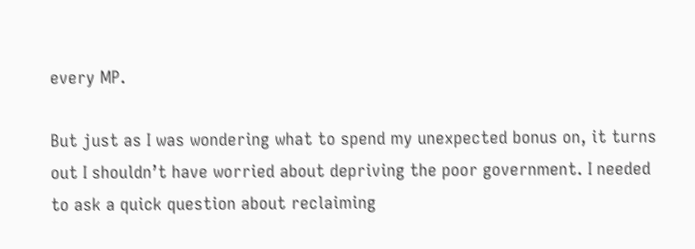every MP.

But just as I was wondering what to spend my unexpected bonus on, it turns out I shouldn’t have worried about depriving the poor government. I needed to ask a quick question about reclaiming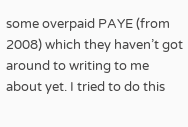some overpaid PAYE (from 2008) which they haven’t got around to writing to me about yet. I tried to do this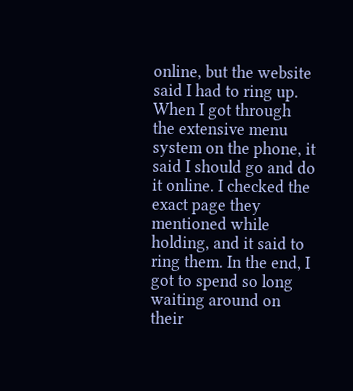online, but the website said I had to ring up. When I got through the extensive menu system on the phone, it said I should go and do it online. I checked the exact page they mentioned while holding, and it said to ring them. In the end, I got to spend so long waiting around on their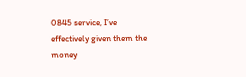0845 service, I’ve effectively given them the money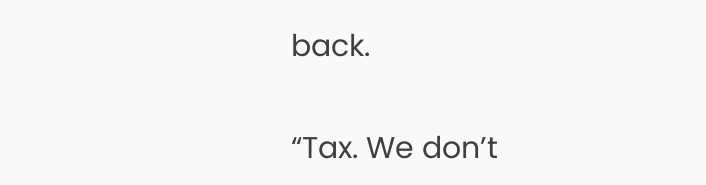back.

“Tax. We don’t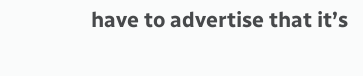have to advertise that it’s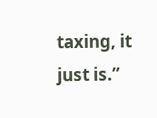taxing, it just is.”